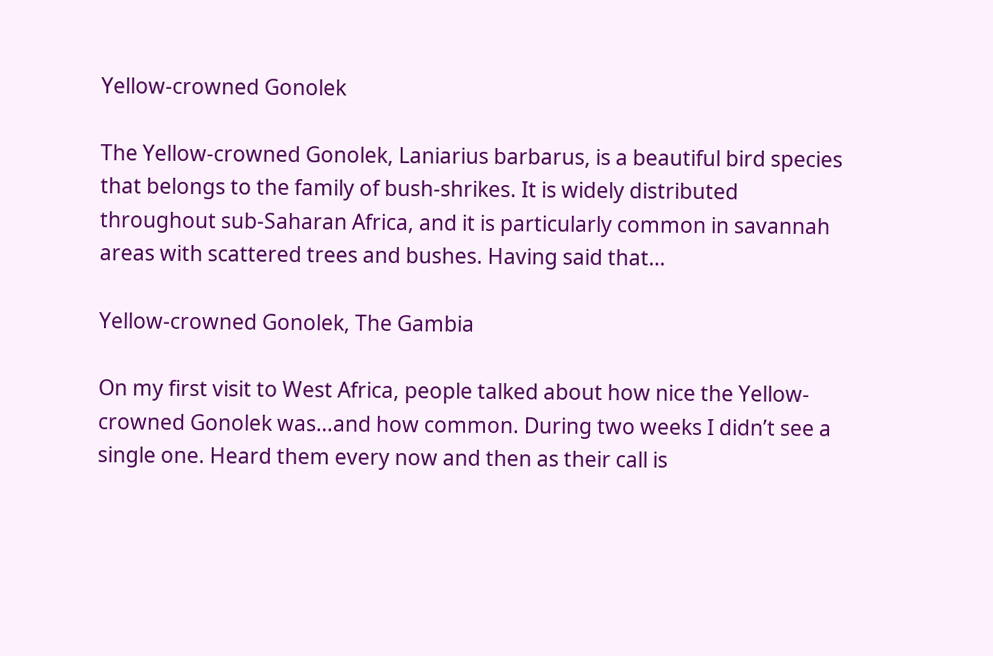Yellow-crowned Gonolek

The Yellow-crowned Gonolek, Laniarius barbarus, is a beautiful bird species that belongs to the family of bush-shrikes. It is widely distributed throughout sub-Saharan Africa, and it is particularly common in savannah areas with scattered trees and bushes. Having said that…

Yellow-crowned Gonolek, The Gambia

On my first visit to West Africa, people talked about how nice the Yellow-crowned Gonolek was…and how common. During two weeks I didn’t see a single one. Heard them every now and then as their call is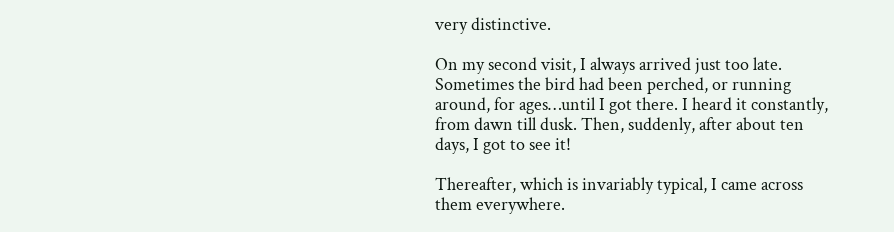very distinctive.

On my second visit, I always arrived just too late. Sometimes the bird had been perched, or running around, for ages…until I got there. I heard it constantly, from dawn till dusk. Then, suddenly, after about ten days, I got to see it!

Thereafter, which is invariably typical, I came across them everywhere.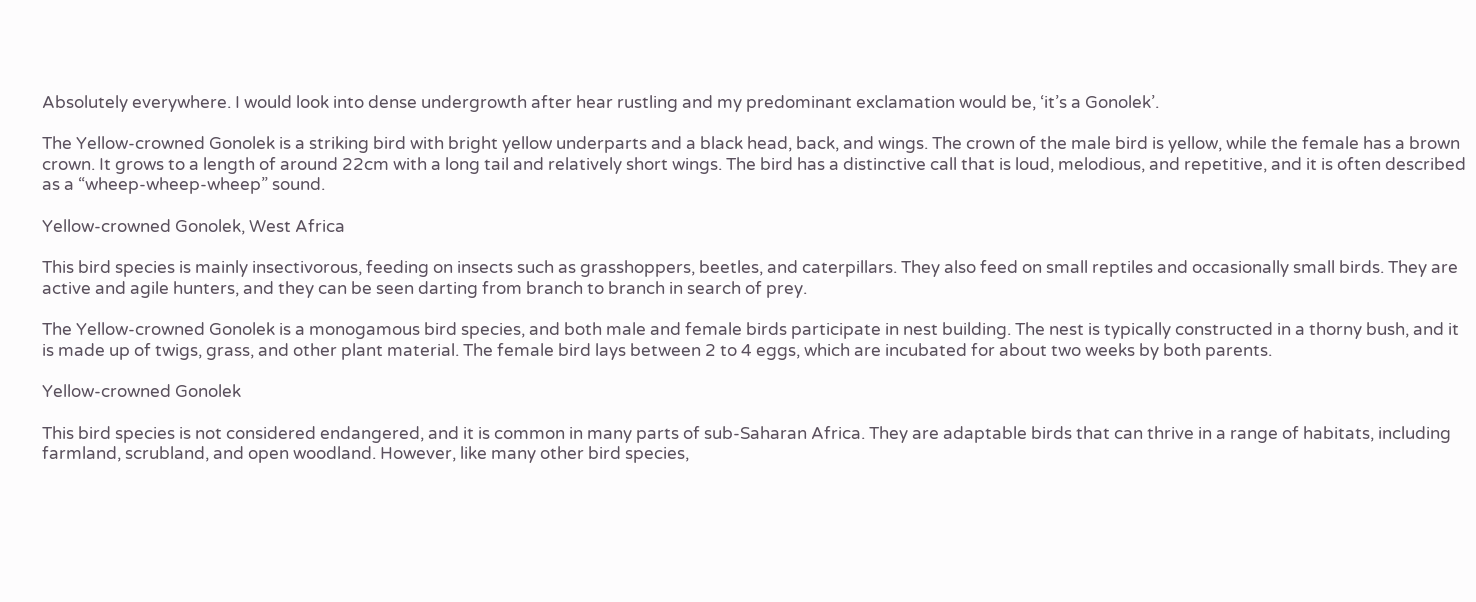Absolutely everywhere. I would look into dense undergrowth after hear rustling and my predominant exclamation would be, ‘it’s a Gonolek’.

The Yellow-crowned Gonolek is a striking bird with bright yellow underparts and a black head, back, and wings. The crown of the male bird is yellow, while the female has a brown crown. It grows to a length of around 22cm with a long tail and relatively short wings. The bird has a distinctive call that is loud, melodious, and repetitive, and it is often described as a “wheep-wheep-wheep” sound.

Yellow-crowned Gonolek, West Africa

This bird species is mainly insectivorous, feeding on insects such as grasshoppers, beetles, and caterpillars. They also feed on small reptiles and occasionally small birds. They are active and agile hunters, and they can be seen darting from branch to branch in search of prey.

The Yellow-crowned Gonolek is a monogamous bird species, and both male and female birds participate in nest building. The nest is typically constructed in a thorny bush, and it is made up of twigs, grass, and other plant material. The female bird lays between 2 to 4 eggs, which are incubated for about two weeks by both parents.

Yellow-crowned Gonolek

This bird species is not considered endangered, and it is common in many parts of sub-Saharan Africa. They are adaptable birds that can thrive in a range of habitats, including farmland, scrubland, and open woodland. However, like many other bird species,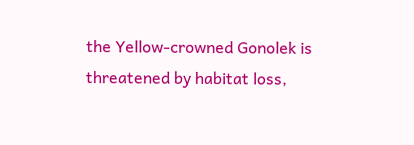the Yellow-crowned Gonolek is threatened by habitat loss,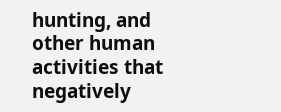hunting, and other human activities that negatively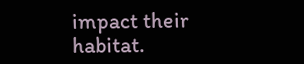impact their habitat.